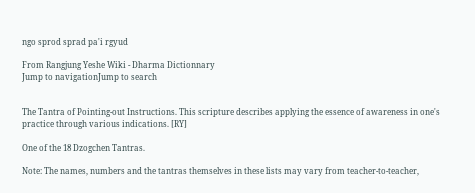ngo sprod sprad pa'i rgyud

From Rangjung Yeshe Wiki - Dharma Dictionnary
Jump to navigationJump to search


The Tantra of Pointing-out Instructions. This scripture describes applying the essence of awareness in one's practice through various indications. [RY]

One of the 18 Dzogchen Tantras.

Note: The names, numbers and the tantras themselves in these lists may vary from teacher-to-teacher,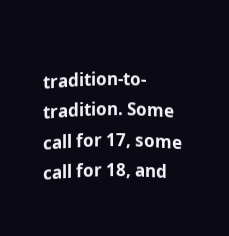tradition-to-tradition. Some call for 17, some call for 18, and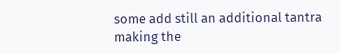some add still an additional tantra making the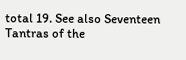total 19. See also Seventeen Tantras of the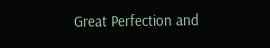Great Perfection and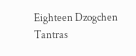Eighteen Dzogchen Tantras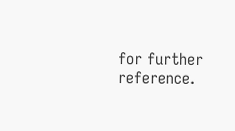for further reference.